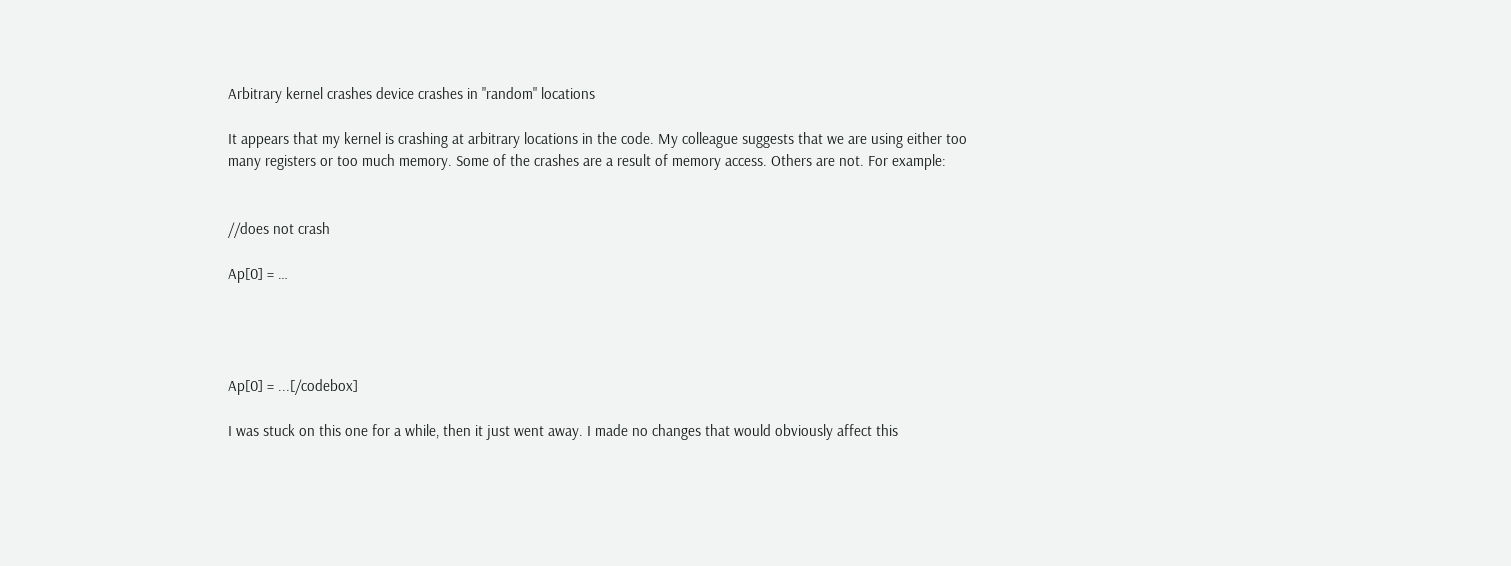Arbitrary kernel crashes device crashes in "random" locations

It appears that my kernel is crashing at arbitrary locations in the code. My colleague suggests that we are using either too many registers or too much memory. Some of the crashes are a result of memory access. Others are not. For example:


//does not crash

Ap[0] = …




Ap[0] = ...[/codebox]

I was stuck on this one for a while, then it just went away. I made no changes that would obviously affect this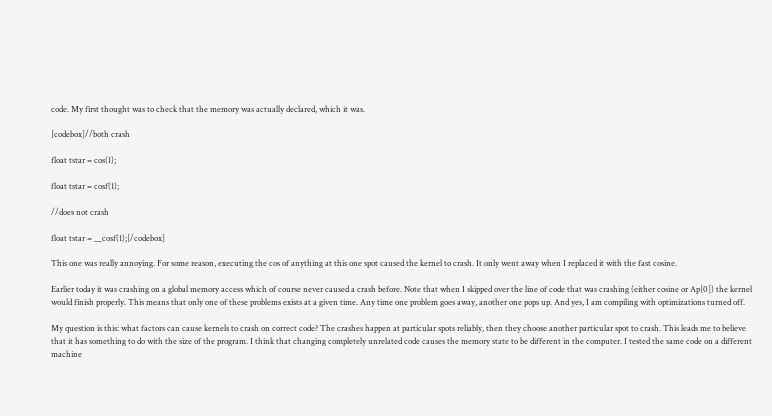code. My first thought was to check that the memory was actually declared, which it was.

[codebox]//both crash

float tstar = cos(1);

float tstar = cosf(1);

//does not crash

float tstar = __cosf(1);[/codebox]

This one was really annoying. For some reason, executing the cos of anything at this one spot caused the kernel to crash. It only went away when I replaced it with the fast cosine.

Earlier today it was crashing on a global memory access which of course never caused a crash before. Note that when I skipped over the line of code that was crashing (either cosine or Ap[0]) the kernel would finish properly. This means that only one of these problems exists at a given time. Any time one problem goes away, another one pops up. And yes, I am compiling with optimizations turned off.

My question is this: what factors can cause kernels to crash on correct code? The crashes happen at particular spots reliably, then they choose another particular spot to crash. This leads me to believe that it has something to do with the size of the program. I think that changing completely unrelated code causes the memory state to be different in the computer. I tested the same code on a different machine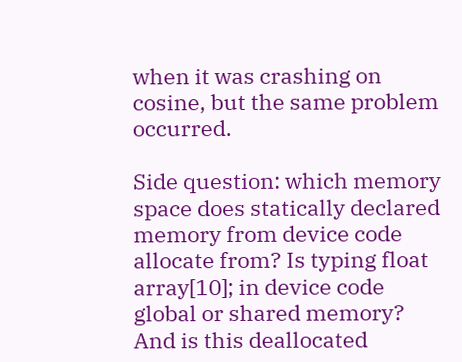when it was crashing on cosine, but the same problem occurred.

Side question: which memory space does statically declared memory from device code allocate from? Is typing float array[10]; in device code global or shared memory? And is this deallocated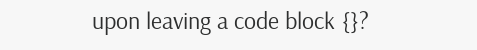upon leaving a code block {}?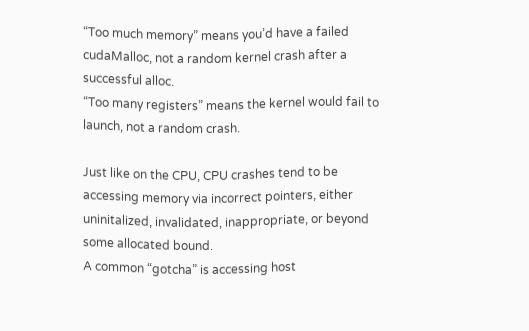“Too much memory” means you’d have a failed cudaMalloc, not a random kernel crash after a successful alloc.
“Too many registers” means the kernel would fail to launch, not a random crash.

Just like on the CPU, CPU crashes tend to be accessing memory via incorrect pointers, either uninitalized, invalidated, inappropriate, or beyond some allocated bound.
A common “gotcha” is accessing host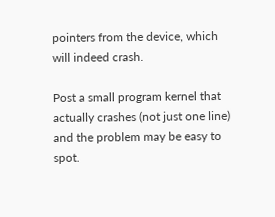pointers from the device, which will indeed crash.

Post a small program kernel that actually crashes (not just one line) and the problem may be easy to spot.